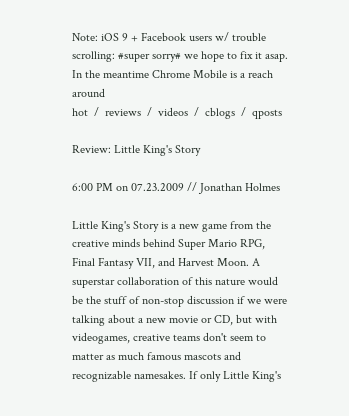Note: iOS 9 + Facebook users w/ trouble scrolling: #super sorry# we hope to fix it asap. In the meantime Chrome Mobile is a reach around
hot  /  reviews  /  videos  /  cblogs  /  qposts

Review: Little King's Story

6:00 PM on 07.23.2009 // Jonathan Holmes

Little King's Story is a new game from the creative minds behind Super Mario RPG, Final Fantasy VII, and Harvest Moon. A superstar collaboration of this nature would be the stuff of non-stop discussion if we were talking about a new movie or CD, but with videogames, creative teams don't seem to matter as much famous mascots and recognizable namesakes. If only Little King's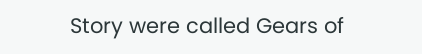Story were called Gears of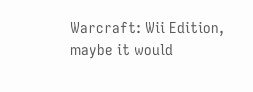Warcraft: Wii Edition, maybe it would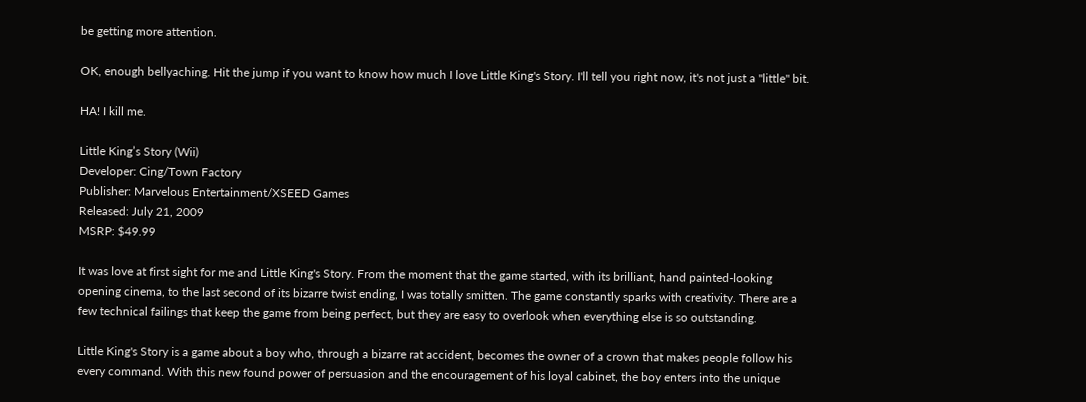be getting more attention.

OK, enough bellyaching. Hit the jump if you want to know how much I love Little King's Story. I'll tell you right now, it's not just a "little" bit.

HA! I kill me.

Little King’s Story (Wii)
Developer: Cing/Town Factory
Publisher: Marvelous Entertainment/XSEED Games
Released: July 21, 2009
MSRP: $49.99

It was love at first sight for me and Little King's Story. From the moment that the game started, with its brilliant, hand painted-looking opening cinema, to the last second of its bizarre twist ending, I was totally smitten. The game constantly sparks with creativity. There are a few technical failings that keep the game from being perfect, but they are easy to overlook when everything else is so outstanding.

Little King's Story is a game about a boy who, through a bizarre rat accident, becomes the owner of a crown that makes people follow his every command. With this new found power of persuasion and the encouragement of his loyal cabinet, the boy enters into the unique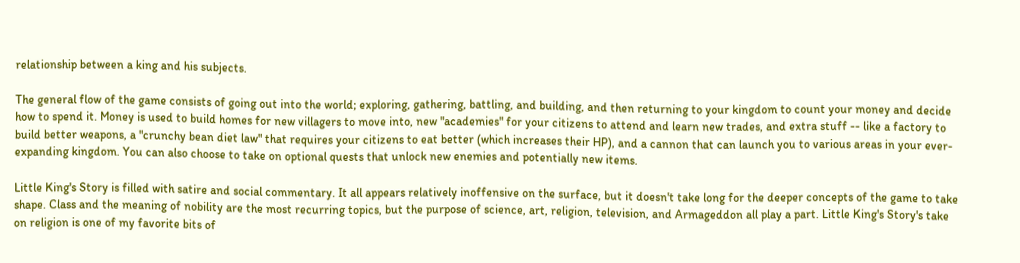relationship between a king and his subjects.

The general flow of the game consists of going out into the world; exploring, gathering, battling, and building, and then returning to your kingdom to count your money and decide how to spend it. Money is used to build homes for new villagers to move into, new "academies" for your citizens to attend and learn new trades, and extra stuff -- like a factory to build better weapons, a "crunchy bean diet law" that requires your citizens to eat better (which increases their HP), and a cannon that can launch you to various areas in your ever-expanding kingdom. You can also choose to take on optional quests that unlock new enemies and potentially new items.

Little King's Story is filled with satire and social commentary. It all appears relatively inoffensive on the surface, but it doesn't take long for the deeper concepts of the game to take shape. Class and the meaning of nobility are the most recurring topics, but the purpose of science, art, religion, television, and Armageddon all play a part. Little King's Story's take on religion is one of my favorite bits of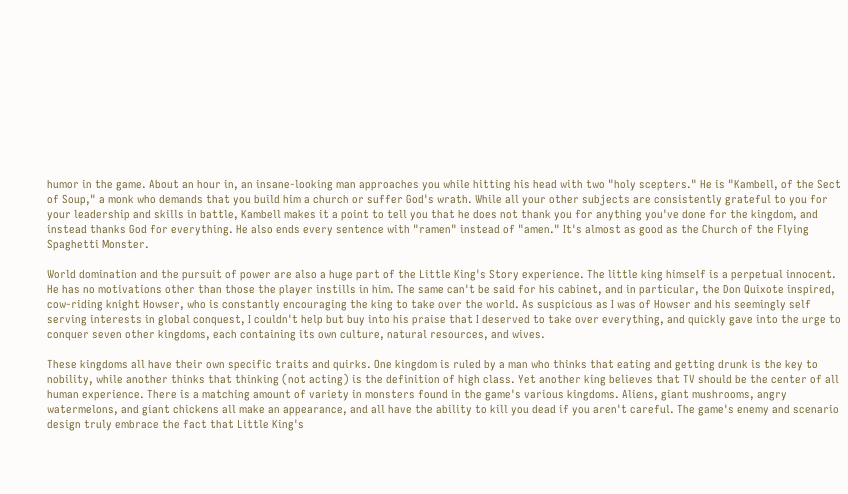humor in the game. About an hour in, an insane-looking man approaches you while hitting his head with two "holy scepters." He is "Kambell, of the Sect of Soup," a monk who demands that you build him a church or suffer God's wrath. While all your other subjects are consistently grateful to you for your leadership and skills in battle, Kambell makes it a point to tell you that he does not thank you for anything you've done for the kingdom, and instead thanks God for everything. He also ends every sentence with "ramen" instead of "amen." It's almost as good as the Church of the Flying Spaghetti Monster.

World domination and the pursuit of power are also a huge part of the Little King's Story experience. The little king himself is a perpetual innocent. He has no motivations other than those the player instills in him. The same can't be said for his cabinet, and in particular, the Don Quixote inspired, cow-riding knight Howser, who is constantly encouraging the king to take over the world. As suspicious as I was of Howser and his seemingly self serving interests in global conquest, I couldn't help but buy into his praise that I deserved to take over everything, and quickly gave into the urge to conquer seven other kingdoms, each containing its own culture, natural resources, and wives.

These kingdoms all have their own specific traits and quirks. One kingdom is ruled by a man who thinks that eating and getting drunk is the key to nobility, while another thinks that thinking (not acting) is the definition of high class. Yet another king believes that TV should be the center of all human experience. There is a matching amount of variety in monsters found in the game's various kingdoms. Aliens, giant mushrooms, angry watermelons, and giant chickens all make an appearance, and all have the ability to kill you dead if you aren't careful. The game's enemy and scenario design truly embrace the fact that Little King's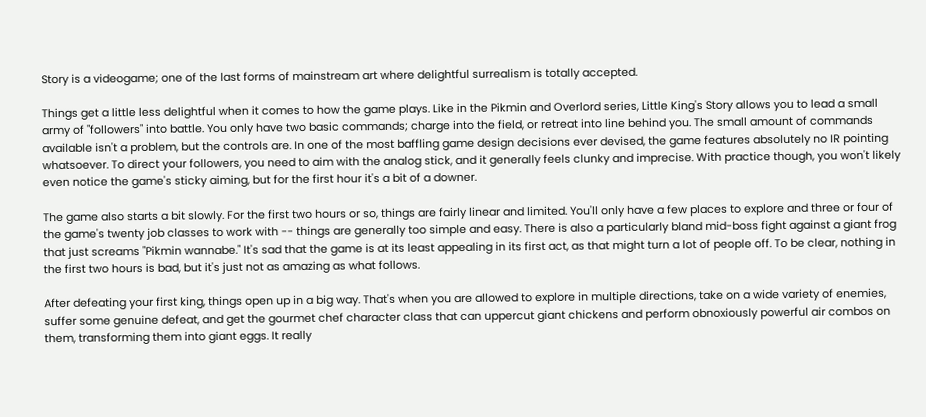Story is a videogame; one of the last forms of mainstream art where delightful surrealism is totally accepted.

Things get a little less delightful when it comes to how the game plays. Like in the Pikmin and Overlord series, Little King's Story allows you to lead a small army of "followers" into battle. You only have two basic commands; charge into the field, or retreat into line behind you. The small amount of commands available isn't a problem, but the controls are. In one of the most baffling game design decisions ever devised, the game features absolutely no IR pointing whatsoever. To direct your followers, you need to aim with the analog stick, and it generally feels clunky and imprecise. With practice though, you won't likely even notice the game's sticky aiming, but for the first hour it's a bit of a downer.

The game also starts a bit slowly. For the first two hours or so, things are fairly linear and limited. You'll only have a few places to explore and three or four of the game's twenty job classes to work with -- things are generally too simple and easy. There is also a particularly bland mid-boss fight against a giant frog that just screams "Pikmin wannabe." It's sad that the game is at its least appealing in its first act, as that might turn a lot of people off. To be clear, nothing in the first two hours is bad, but it's just not as amazing as what follows.

After defeating your first king, things open up in a big way. That's when you are allowed to explore in multiple directions, take on a wide variety of enemies, suffer some genuine defeat, and get the gourmet chef character class that can uppercut giant chickens and perform obnoxiously powerful air combos on them, transforming them into giant eggs. It really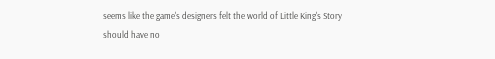seems like the game's designers felt the world of Little King's Story should have no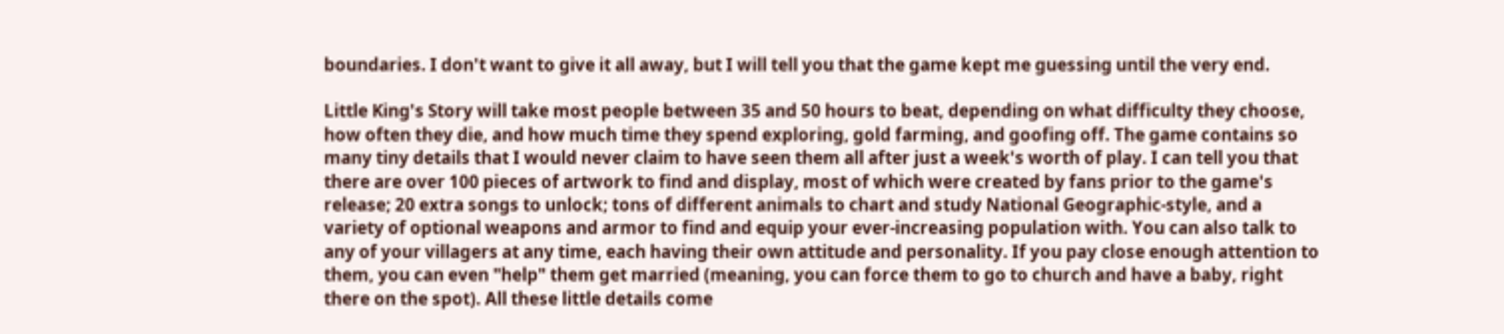boundaries. I don't want to give it all away, but I will tell you that the game kept me guessing until the very end.

Little King's Story will take most people between 35 and 50 hours to beat, depending on what difficulty they choose, how often they die, and how much time they spend exploring, gold farming, and goofing off. The game contains so many tiny details that I would never claim to have seen them all after just a week's worth of play. I can tell you that there are over 100 pieces of artwork to find and display, most of which were created by fans prior to the game's release; 20 extra songs to unlock; tons of different animals to chart and study National Geographic-style, and a variety of optional weapons and armor to find and equip your ever-increasing population with. You can also talk to any of your villagers at any time, each having their own attitude and personality. If you pay close enough attention to them, you can even "help" them get married (meaning, you can force them to go to church and have a baby, right there on the spot). All these little details come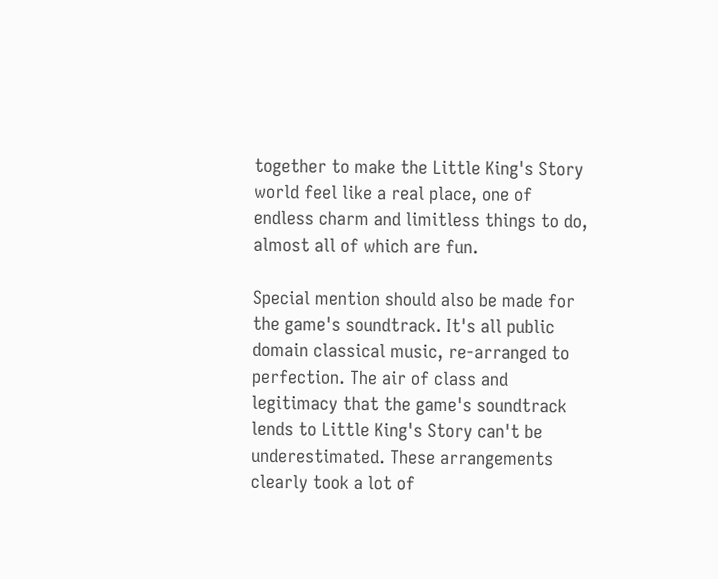together to make the Little King's Story world feel like a real place, one of endless charm and limitless things to do, almost all of which are fun.

Special mention should also be made for the game's soundtrack. It's all public domain classical music, re-arranged to perfection. The air of class and legitimacy that the game's soundtrack lends to Little King's Story can't be underestimated. These arrangements clearly took a lot of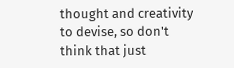thought and creativity to devise, so don't think that just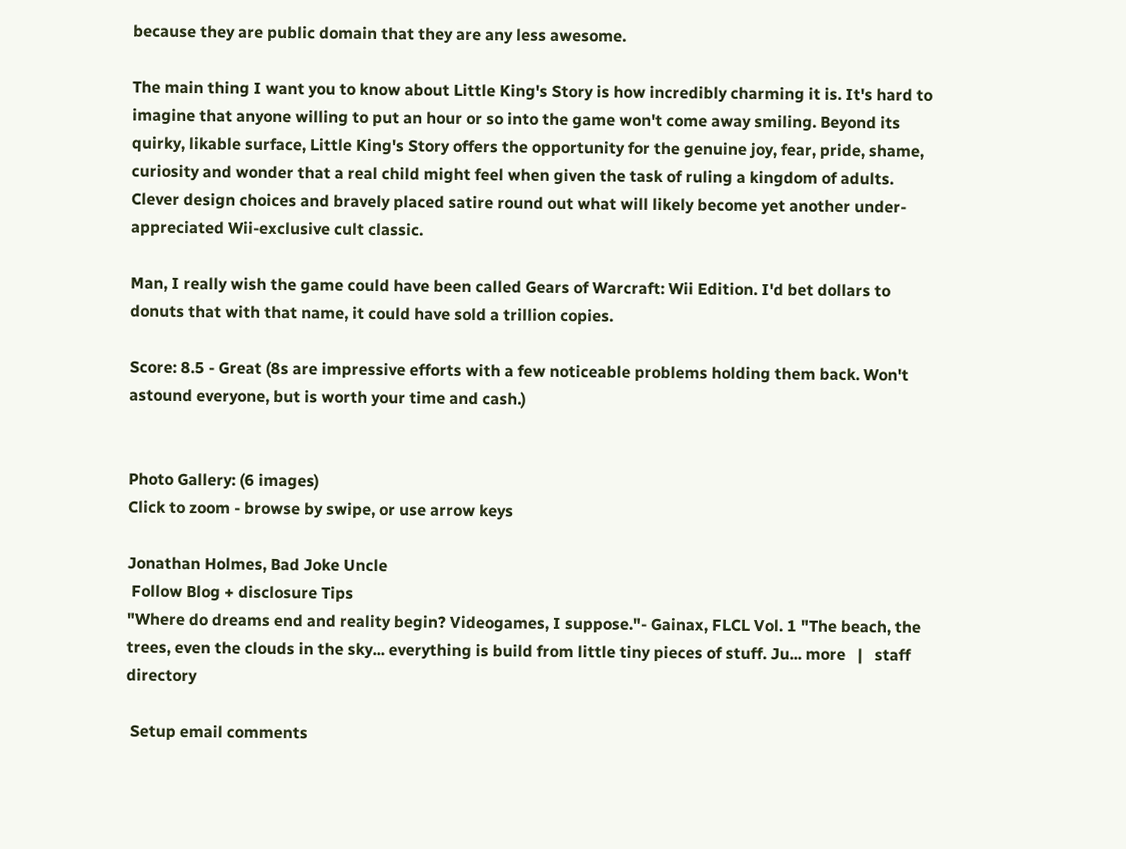because they are public domain that they are any less awesome.

The main thing I want you to know about Little King's Story is how incredibly charming it is. It's hard to imagine that anyone willing to put an hour or so into the game won't come away smiling. Beyond its quirky, likable surface, Little King's Story offers the opportunity for the genuine joy, fear, pride, shame, curiosity and wonder that a real child might feel when given the task of ruling a kingdom of adults. Clever design choices and bravely placed satire round out what will likely become yet another under-appreciated Wii-exclusive cult classic.

Man, I really wish the game could have been called Gears of Warcraft: Wii Edition. I'd bet dollars to donuts that with that name, it could have sold a trillion copies.

Score: 8.5 - Great (8s are impressive efforts with a few noticeable problems holding them back. Won't astound everyone, but is worth your time and cash.)


Photo Gallery: (6 images)
Click to zoom - browse by swipe, or use arrow keys

Jonathan Holmes, Bad Joke Uncle
 Follow Blog + disclosure Tips
"Where do dreams end and reality begin? Videogames, I suppose."- Gainax, FLCL Vol. 1 "The beach, the trees, even the clouds in the sky... everything is build from little tiny pieces of stuff. Ju... more   |   staff directory

 Setup email comments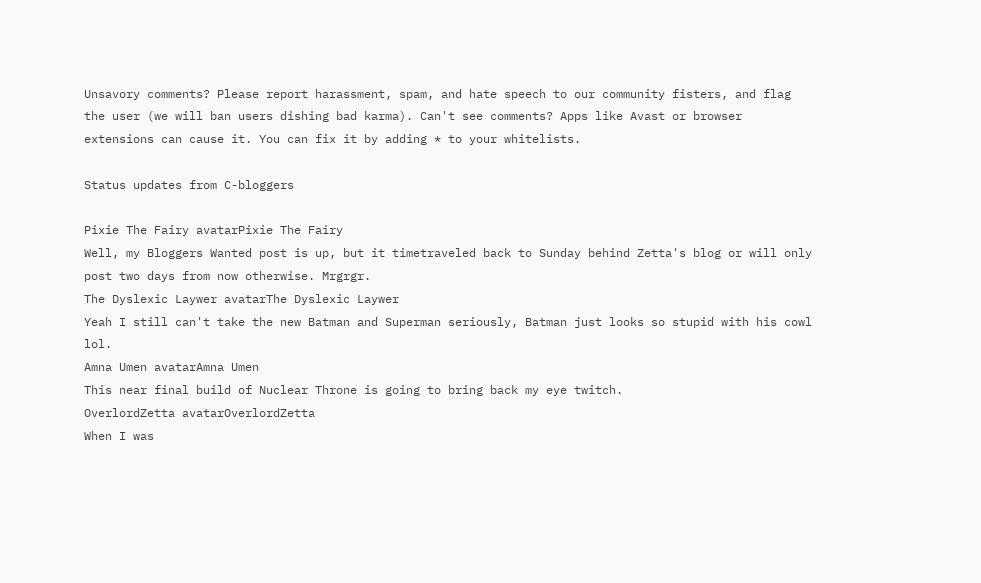Unsavory comments? Please report harassment, spam, and hate speech to our community fisters, and flag the user (we will ban users dishing bad karma). Can't see comments? Apps like Avast or browser extensions can cause it. You can fix it by adding * to your whitelists.

Status updates from C-bloggers

Pixie The Fairy avatarPixie The Fairy
Well, my Bloggers Wanted post is up, but it timetraveled back to Sunday behind Zetta's blog or will only post two days from now otherwise. Mrgrgr.
The Dyslexic Laywer avatarThe Dyslexic Laywer
Yeah I still can't take the new Batman and Superman seriously, Batman just looks so stupid with his cowl lol.
Amna Umen avatarAmna Umen
This near final build of Nuclear Throne is going to bring back my eye twitch.
OverlordZetta avatarOverlordZetta
When I was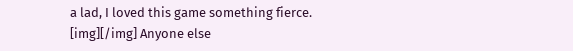a lad, I loved this game something fierce. [img][/img] Anyone else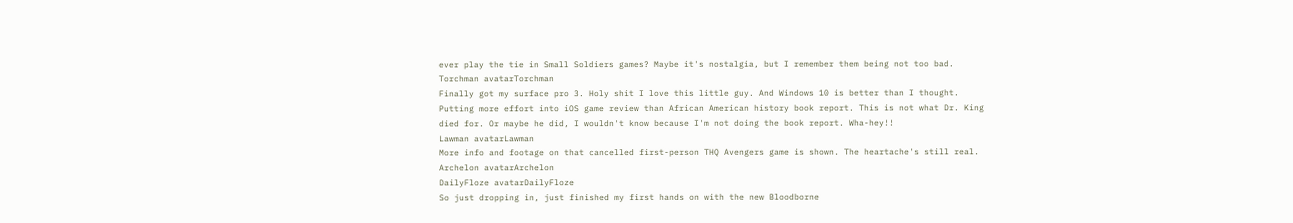ever play the tie in Small Soldiers games? Maybe it's nostalgia, but I remember them being not too bad.
Torchman avatarTorchman
Finally got my surface pro 3. Holy shit I love this little guy. And Windows 10 is better than I thought.
Putting more effort into iOS game review than African American history book report. This is not what Dr. King died for. Or maybe he did, I wouldn't know because I'm not doing the book report. Wha-hey!!
Lawman avatarLawman
More info and footage on that cancelled first-person THQ Avengers game is shown. The heartache's still real.
Archelon avatarArchelon
DailyFloze avatarDailyFloze
So just dropping in, just finished my first hands on with the new Bloodborne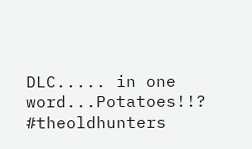DLC..... in one word...Potatoes!!? #theoldhunters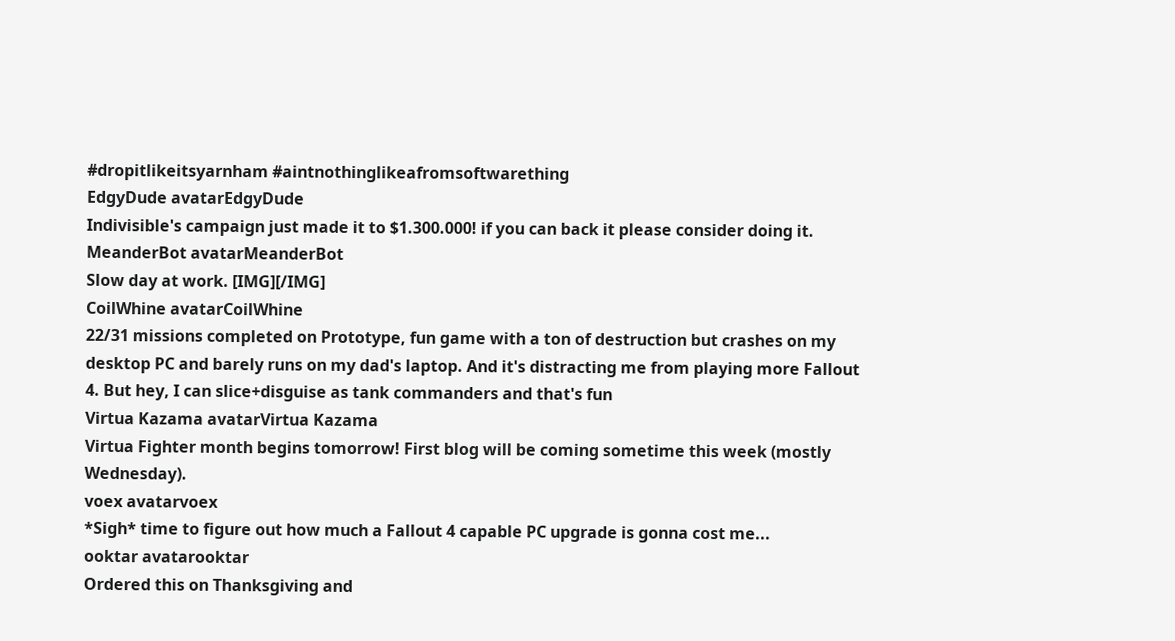#dropitlikeitsyarnham #aintnothinglikeafromsoftwarething
EdgyDude avatarEdgyDude
Indivisible's campaign just made it to $1.300.000! if you can back it please consider doing it.
MeanderBot avatarMeanderBot
Slow day at work. [IMG][/IMG]
CoilWhine avatarCoilWhine
22/31 missions completed on Prototype, fun game with a ton of destruction but crashes on my desktop PC and barely runs on my dad's laptop. And it's distracting me from playing more Fallout 4. But hey, I can slice+disguise as tank commanders and that's fun
Virtua Kazama avatarVirtua Kazama
Virtua Fighter month begins tomorrow! First blog will be coming sometime this week (mostly Wednesday).
voex avatarvoex
*Sigh* time to figure out how much a Fallout 4 capable PC upgrade is gonna cost me...
ooktar avatarooktar
Ordered this on Thanksgiving and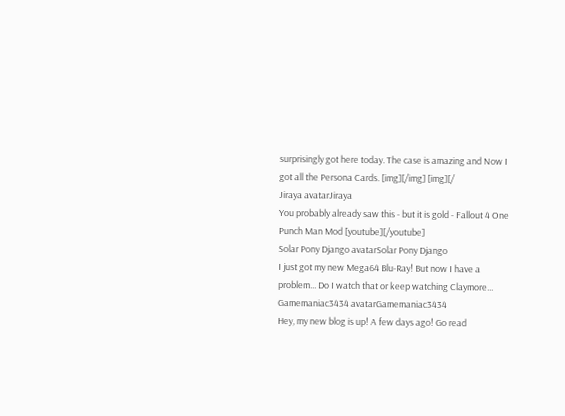surprisingly got here today. The case is amazing and Now I got all the Persona Cards. [img][/img] [img][/
Jiraya avatarJiraya
You probably already saw this - but it is gold - Fallout 4 One Punch Man Mod [youtube][/youtube]
Solar Pony Django avatarSolar Pony Django
I just got my new Mega64 Blu-Ray! But now I have a problem... Do I watch that or keep watching Claymore...
Gamemaniac3434 avatarGamemaniac3434
Hey, my new blog is up! A few days ago! Go read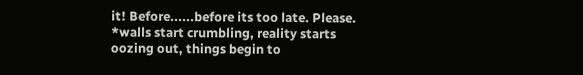it! Before......before its too late. Please. *walls start crumbling, reality starts oozing out, things begin to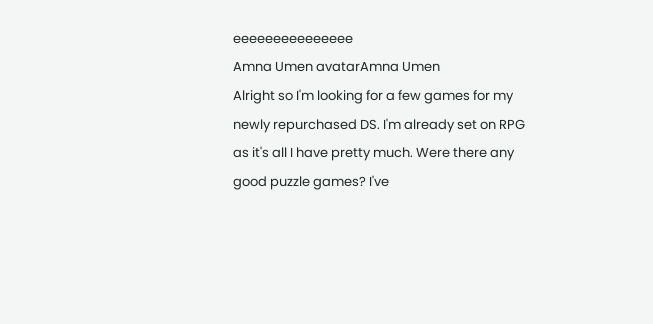eeeeeeeeeeeeeee
Amna Umen avatarAmna Umen
Alright so I'm looking for a few games for my newly repurchased DS. I'm already set on RPG as it's all I have pretty much. Were there any good puzzle games? I've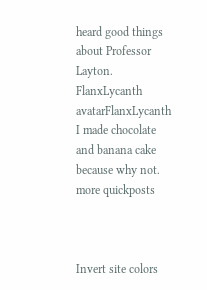heard good things about Professor Layton.
FlanxLycanth avatarFlanxLycanth
I made chocolate and banana cake because why not.
more quickposts



Invert site colors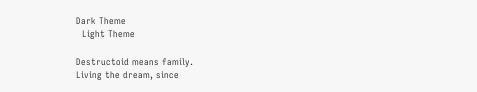Dark Theme
  Light Theme

Destructoid means family.
Living the dream, since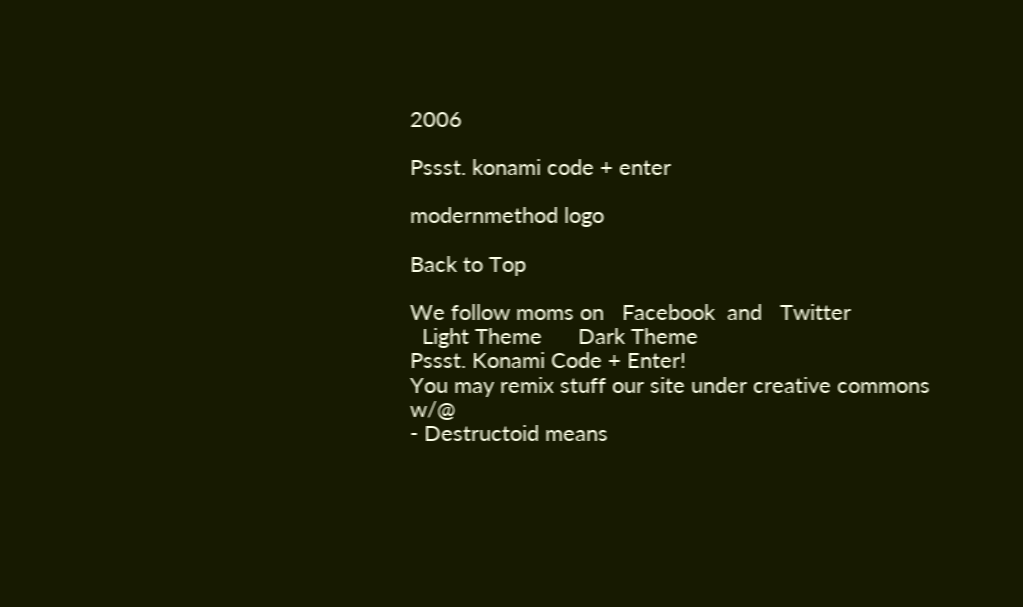2006

Pssst. konami code + enter

modernmethod logo

Back to Top

We follow moms on   Facebook  and   Twitter
  Light Theme      Dark Theme
Pssst. Konami Code + Enter!
You may remix stuff our site under creative commons w/@
- Destructoid means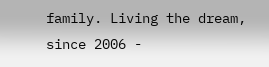family. Living the dream, since 2006 -